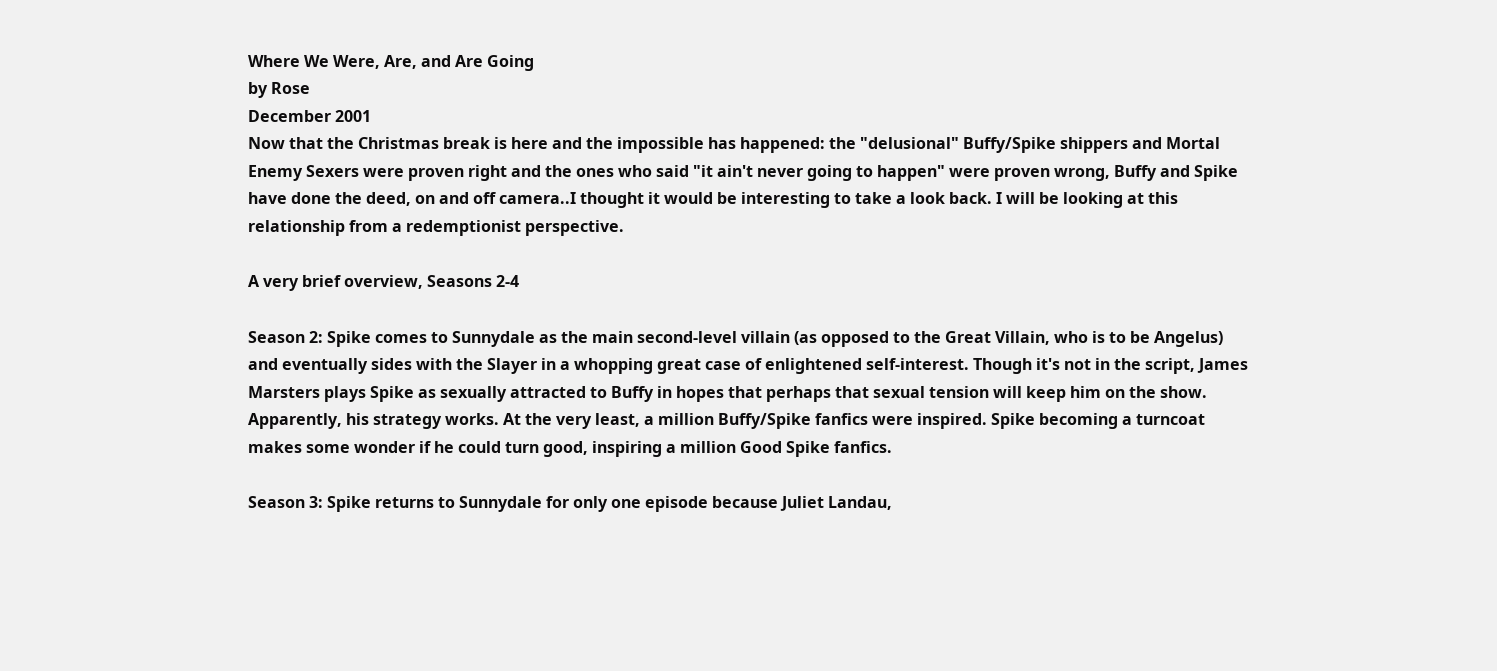Where We Were, Are, and Are Going
by Rose
December 2001
Now that the Christmas break is here and the impossible has happened: the "delusional" Buffy/Spike shippers and Mortal Enemy Sexers were proven right and the ones who said "it ain't never going to happen" were proven wrong, Buffy and Spike have done the deed, on and off camera..I thought it would be interesting to take a look back. I will be looking at this relationship from a redemptionist perspective.

A very brief overview, Seasons 2-4

Season 2: Spike comes to Sunnydale as the main second-level villain (as opposed to the Great Villain, who is to be Angelus) and eventually sides with the Slayer in a whopping great case of enlightened self-interest. Though it's not in the script, James Marsters plays Spike as sexually attracted to Buffy in hopes that perhaps that sexual tension will keep him on the show. Apparently, his strategy works. At the very least, a million Buffy/Spike fanfics were inspired. Spike becoming a turncoat makes some wonder if he could turn good, inspiring a million Good Spike fanfics.

Season 3: Spike returns to Sunnydale for only one episode because Juliet Landau,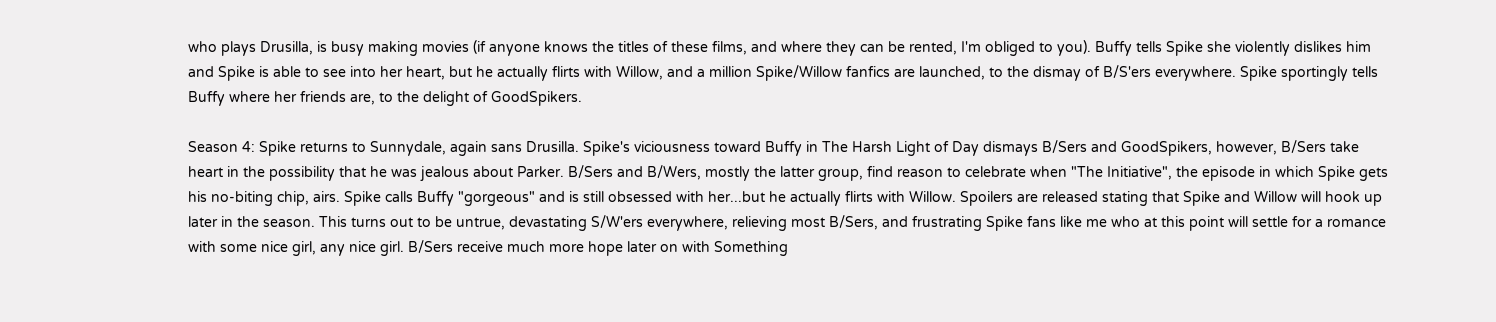who plays Drusilla, is busy making movies (if anyone knows the titles of these films, and where they can be rented, I'm obliged to you). Buffy tells Spike she violently dislikes him and Spike is able to see into her heart, but he actually flirts with Willow, and a million Spike/Willow fanfics are launched, to the dismay of B/S'ers everywhere. Spike sportingly tells Buffy where her friends are, to the delight of GoodSpikers.

Season 4: Spike returns to Sunnydale, again sans Drusilla. Spike's viciousness toward Buffy in The Harsh Light of Day dismays B/Sers and GoodSpikers, however, B/Sers take heart in the possibility that he was jealous about Parker. B/Sers and B/Wers, mostly the latter group, find reason to celebrate when "The Initiative", the episode in which Spike gets his no-biting chip, airs. Spike calls Buffy "gorgeous" and is still obsessed with her...but he actually flirts with Willow. Spoilers are released stating that Spike and Willow will hook up later in the season. This turns out to be untrue, devastating S/W'ers everywhere, relieving most B/Sers, and frustrating Spike fans like me who at this point will settle for a romance with some nice girl, any nice girl. B/Sers receive much more hope later on with Something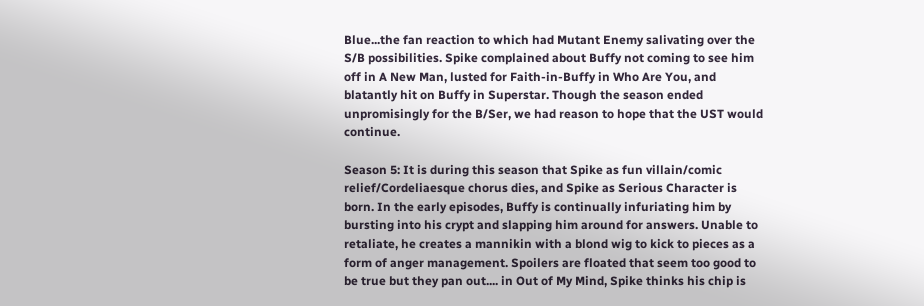Blue...the fan reaction to which had Mutant Enemy salivating over the S/B possibilities. Spike complained about Buffy not coming to see him off in A New Man, lusted for Faith-in-Buffy in Who Are You, and blatantly hit on Buffy in Superstar. Though the season ended unpromisingly for the B/Ser, we had reason to hope that the UST would continue.

Season 5: It is during this season that Spike as fun villain/comic relief/Cordeliaesque chorus dies, and Spike as Serious Character is born. In the early episodes, Buffy is continually infuriating him by bursting into his crypt and slapping him around for answers. Unable to retaliate, he creates a mannikin with a blond wig to kick to pieces as a form of anger management. Spoilers are floated that seem too good to be true but they pan out.... in Out of My Mind, Spike thinks his chip is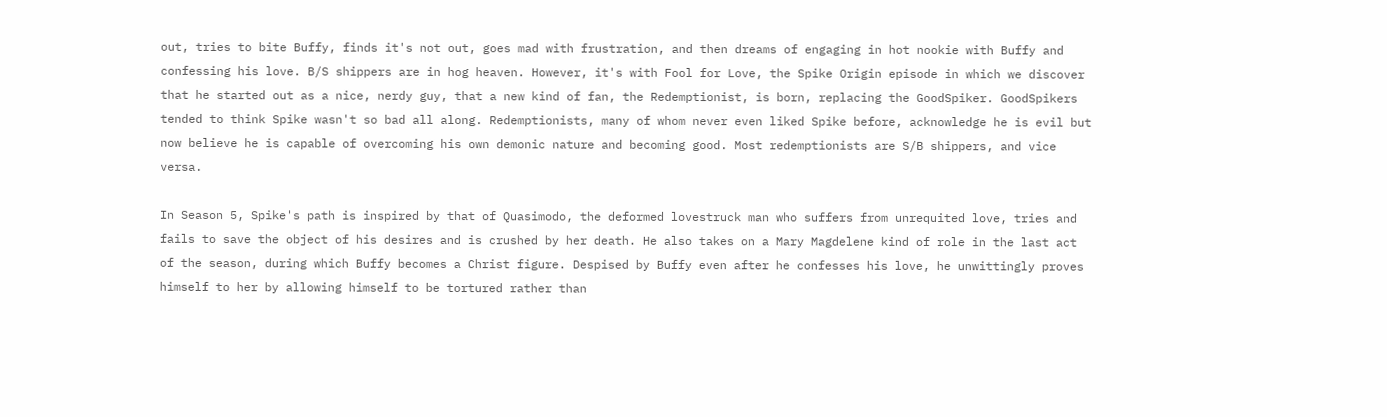out, tries to bite Buffy, finds it's not out, goes mad with frustration, and then dreams of engaging in hot nookie with Buffy and confessing his love. B/S shippers are in hog heaven. However, it's with Fool for Love, the Spike Origin episode in which we discover that he started out as a nice, nerdy guy, that a new kind of fan, the Redemptionist, is born, replacing the GoodSpiker. GoodSpikers tended to think Spike wasn't so bad all along. Redemptionists, many of whom never even liked Spike before, acknowledge he is evil but now believe he is capable of overcoming his own demonic nature and becoming good. Most redemptionists are S/B shippers, and vice versa.

In Season 5, Spike's path is inspired by that of Quasimodo, the deformed lovestruck man who suffers from unrequited love, tries and fails to save the object of his desires and is crushed by her death. He also takes on a Mary Magdelene kind of role in the last act of the season, during which Buffy becomes a Christ figure. Despised by Buffy even after he confesses his love, he unwittingly proves himself to her by allowing himself to be tortured rather than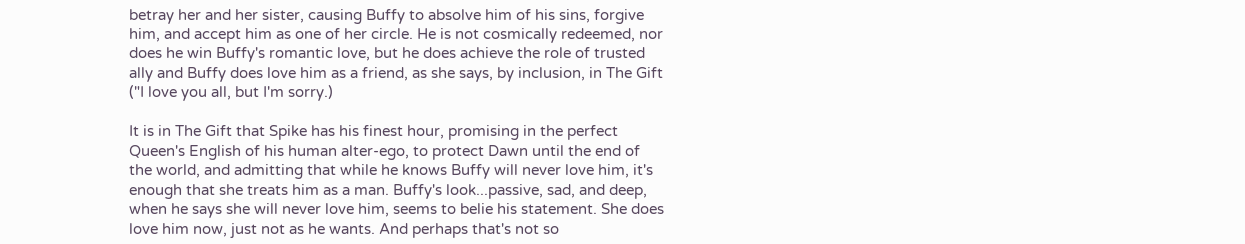betray her and her sister, causing Buffy to absolve him of his sins, forgive him, and accept him as one of her circle. He is not cosmically redeemed, nor does he win Buffy's romantic love, but he does achieve the role of trusted ally and Buffy does love him as a friend, as she says, by inclusion, in The Gift ("I love you all, but I'm sorry.)

It is in The Gift that Spike has his finest hour, promising in the perfect Queen's English of his human alter-ego, to protect Dawn until the end of the world, and admitting that while he knows Buffy will never love him, it's enough that she treats him as a man. Buffy's look...passive, sad, and deep, when he says she will never love him, seems to belie his statement. She does love him now, just not as he wants. And perhaps that's not so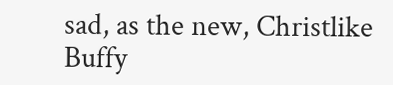sad, as the new, Christlike Buffy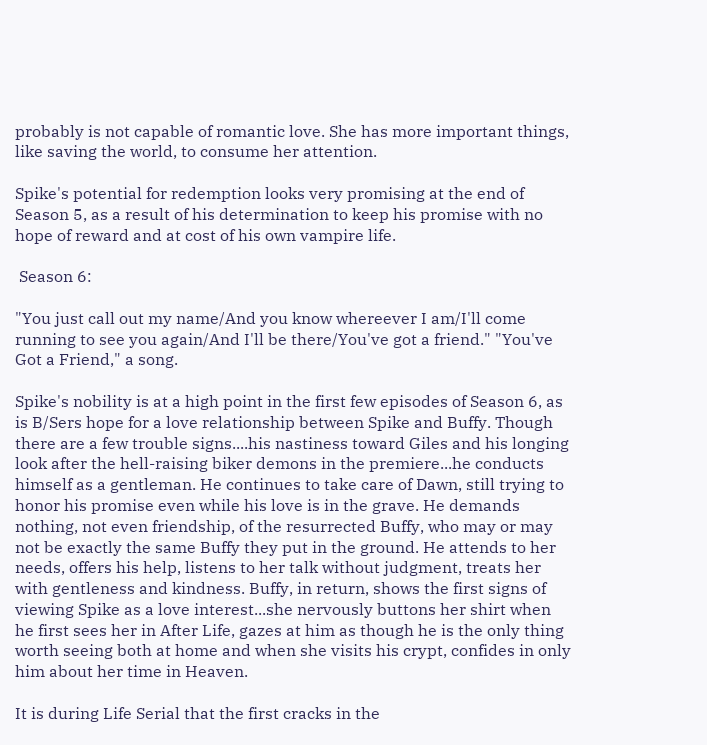probably is not capable of romantic love. She has more important things, like saving the world, to consume her attention.

Spike's potential for redemption looks very promising at the end of Season 5, as a result of his determination to keep his promise with no hope of reward and at cost of his own vampire life.

 Season 6:

"You just call out my name/And you know whereever I am/I'll come running to see you again/And I'll be there/You've got a friend." "You've Got a Friend," a song.

Spike's nobility is at a high point in the first few episodes of Season 6, as is B/Sers hope for a love relationship between Spike and Buffy. Though there are a few trouble signs....his nastiness toward Giles and his longing look after the hell-raising biker demons in the premiere...he conducts himself as a gentleman. He continues to take care of Dawn, still trying to honor his promise even while his love is in the grave. He demands nothing, not even friendship, of the resurrected Buffy, who may or may not be exactly the same Buffy they put in the ground. He attends to her needs, offers his help, listens to her talk without judgment, treats her with gentleness and kindness. Buffy, in return, shows the first signs of viewing Spike as a love interest...she nervously buttons her shirt when he first sees her in After Life, gazes at him as though he is the only thing worth seeing both at home and when she visits his crypt, confides in only him about her time in Heaven.

It is during Life Serial that the first cracks in the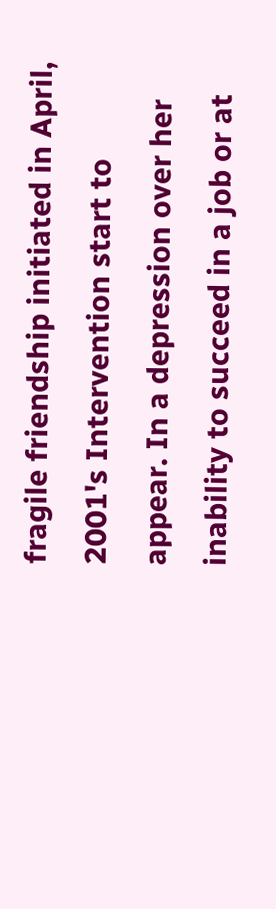fragile friendship initiated in April, 2001's Intervention start to appear. In a depression over her inability to succeed in a job or at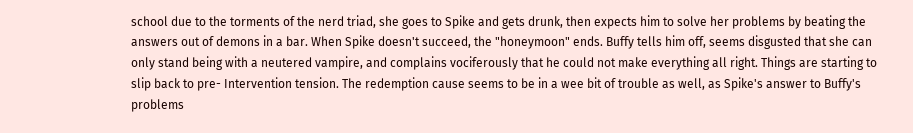school due to the torments of the nerd triad, she goes to Spike and gets drunk, then expects him to solve her problems by beating the answers out of demons in a bar. When Spike doesn't succeed, the "honeymoon" ends. Buffy tells him off, seems disgusted that she can only stand being with a neutered vampire, and complains vociferously that he could not make everything all right. Things are starting to slip back to pre- Intervention tension. The redemption cause seems to be in a wee bit of trouble as well, as Spike's answer to Buffy's problems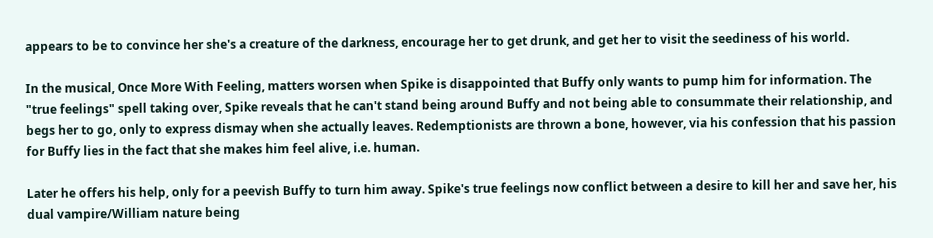appears to be to convince her she's a creature of the darkness, encourage her to get drunk, and get her to visit the seediness of his world.

In the musical, Once More With Feeling, matters worsen when Spike is disappointed that Buffy only wants to pump him for information. The "true feelings" spell taking over, Spike reveals that he can't stand being around Buffy and not being able to consummate their relationship, and begs her to go, only to express dismay when she actually leaves. Redemptionists are thrown a bone, however, via his confession that his passion for Buffy lies in the fact that she makes him feel alive, i.e. human.

Later he offers his help, only for a peevish Buffy to turn him away. Spike's true feelings now conflict between a desire to kill her and save her, his dual vampire/William nature being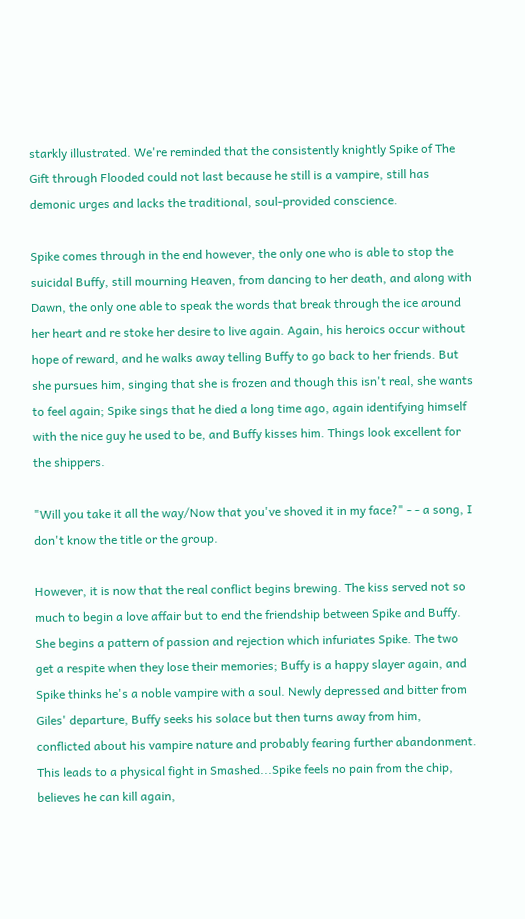starkly illustrated. We're reminded that the consistently knightly Spike of The Gift through Flooded could not last because he still is a vampire, still has demonic urges and lacks the traditional, soul-provided conscience.

Spike comes through in the end however, the only one who is able to stop the suicidal Buffy, still mourning Heaven, from dancing to her death, and along with Dawn, the only one able to speak the words that break through the ice around her heart and re stoke her desire to live again. Again, his heroics occur without hope of reward, and he walks away telling Buffy to go back to her friends. But she pursues him, singing that she is frozen and though this isn't real, she wants to feel again; Spike sings that he died a long time ago, again identifying himself with the nice guy he used to be, and Buffy kisses him. Things look excellent for the shippers.

"Will you take it all the way/Now that you've shoved it in my face?" - - a song, I don't know the title or the group.

However, it is now that the real conflict begins brewing. The kiss served not so much to begin a love affair but to end the friendship between Spike and Buffy. She begins a pattern of passion and rejection which infuriates Spike. The two get a respite when they lose their memories; Buffy is a happy slayer again, and Spike thinks he's a noble vampire with a soul. Newly depressed and bitter from Giles' departure, Buffy seeks his solace but then turns away from him, conflicted about his vampire nature and probably fearing further abandonment. This leads to a physical fight in Smashed...Spike feels no pain from the chip, believes he can kill again,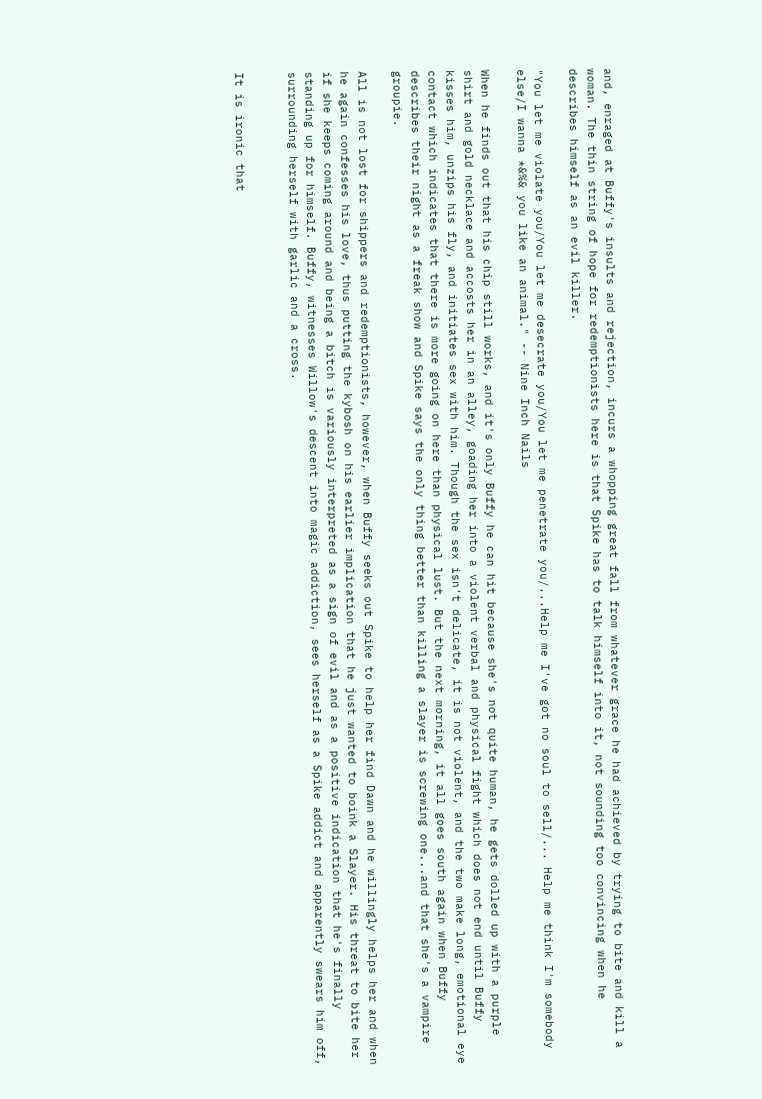and, enraged at Buffy's insults and rejection, incurs a whopping great fall from whatever grace he had achieved by trying to bite and kill a woman. The thin string of hope for redemptionists here is that Spike has to talk himself into it, not sounding too convincing when he describes himself as an evil killer.

"You let me violate you/You let me desecrate you/You let me penetrate you/...Help me I've got no soul to sell/... Help me think I'm somebody else/I wanna *&%& you like an animal." -- Nine Inch Nails

When he finds out that his chip still works, and it's only Buffy he can hit because she's not quite human, he gets dolled up with a purple shirt and gold necklace and accosts her in an alley, goading her into a violent verbal and physical fight which does not end until Buffy kisses him, unzips his fly, and initiates sex with him. Though the sex isn't delicate, it is not violent, and the two make long, emotional eye contact which indicates that there is more going on here than physical lust. But the next morning, it all goes south again when Buffy describes their night as a freak show and Spike says the only thing better than killing a slayer is screwing one...and that she's a vampire groupie.

All is not lost for shippers and redemptionists, however, when Buffy seeks out Spike to help her find Dawn and he willingly helps her and when he again confesses his love, thus putting the kybosh on his earlier implication that he just wanted to boink a Slayer. His threat to bite her if she keeps coming around and being a bitch is variously interpreted as a sign of evil and as a positive indication that he's finally standing up for himself. Buffy, witnesses Willow's descent into magic addiction, sees herself as a Spike addict and apparently swears him off, surrounding herself with garlic and a cross.


It is ironic that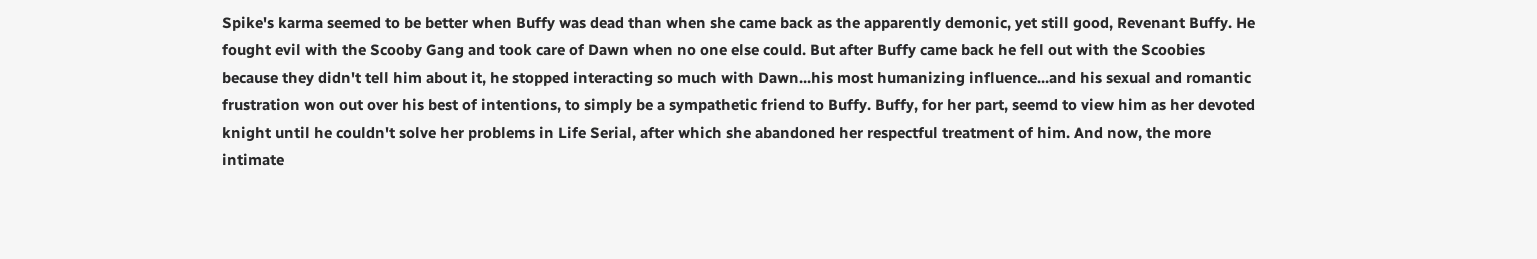Spike's karma seemed to be better when Buffy was dead than when she came back as the apparently demonic, yet still good, Revenant Buffy. He fought evil with the Scooby Gang and took care of Dawn when no one else could. But after Buffy came back he fell out with the Scoobies because they didn't tell him about it, he stopped interacting so much with Dawn...his most humanizing influence...and his sexual and romantic frustration won out over his best of intentions, to simply be a sympathetic friend to Buffy. Buffy, for her part, seemd to view him as her devoted knight until he couldn't solve her problems in Life Serial, after which she abandoned her respectful treatment of him. And now, the more intimate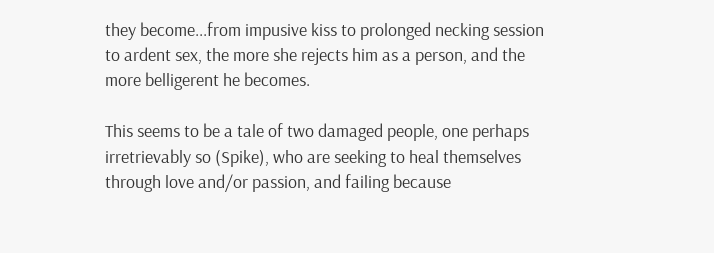they become...from impusive kiss to prolonged necking session to ardent sex, the more she rejects him as a person, and the more belligerent he becomes.

This seems to be a tale of two damaged people, one perhaps irretrievably so (Spike), who are seeking to heal themselves through love and/or passion, and failing because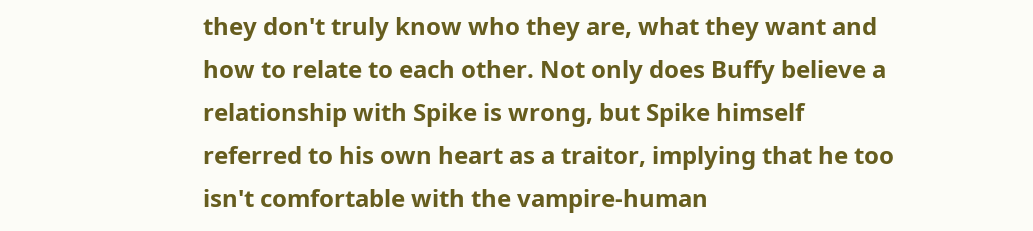they don't truly know who they are, what they want and how to relate to each other. Not only does Buffy believe a relationship with Spike is wrong, but Spike himself referred to his own heart as a traitor, implying that he too isn't comfortable with the vampire-human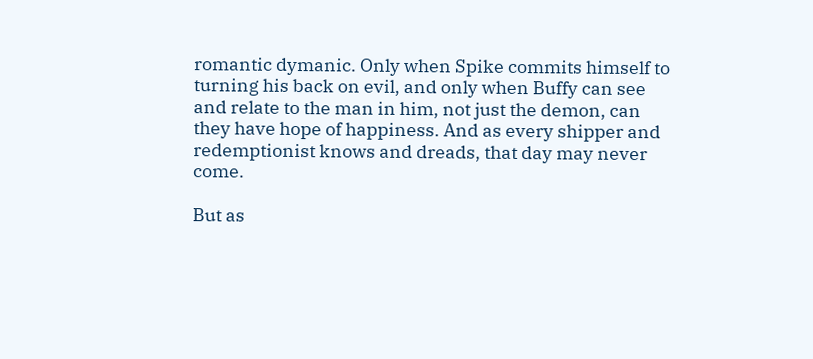romantic dymanic. Only when Spike commits himself to turning his back on evil, and only when Buffy can see and relate to the man in him, not just the demon, can they have hope of happiness. And as every shipper and redemptionist knows and dreads, that day may never come.

But as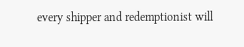every shipper and redemptionist will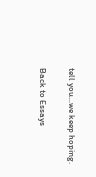tell you...we keep hoping.

Back to Essays